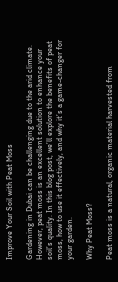Improve Your Soil with Peat Moss

Gardening in Dubai can be challenging due to the arid climate. However, peat moss is an excellent solution to enhance your soil’s quality. In this blog post, we’ll explore the benefits of peat moss, how to use it effectively, and why it’s a game-changer for your garden.

Why Peat Moss?

Peat moss is a natural, organic material harvested from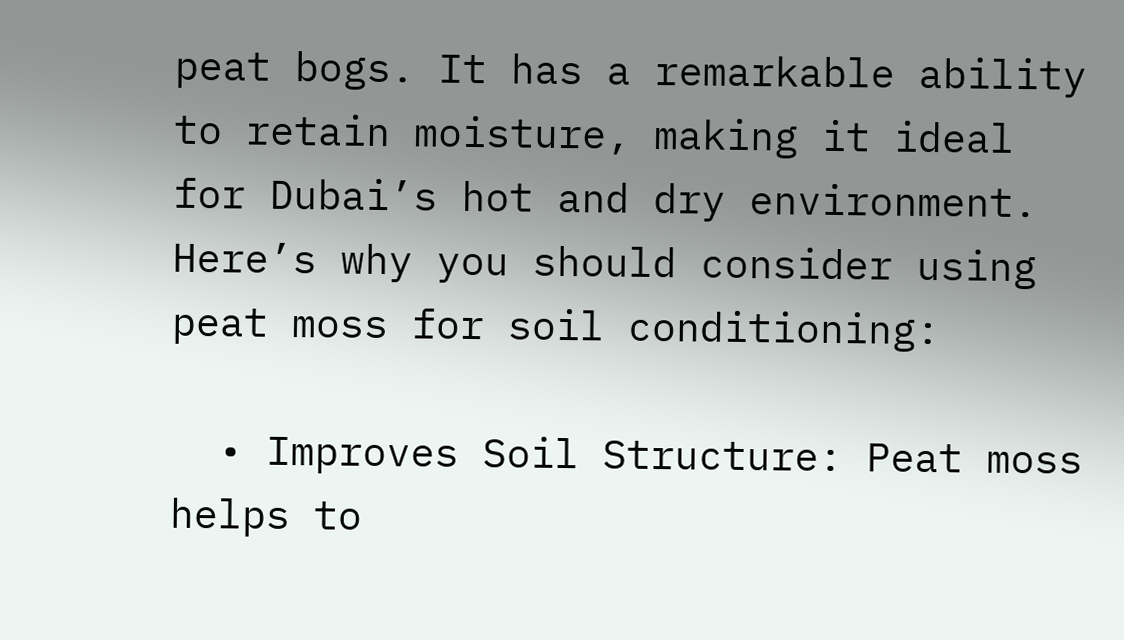peat bogs. It has a remarkable ability to retain moisture, making it ideal for Dubai’s hot and dry environment. Here’s why you should consider using peat moss for soil conditioning:

  • Improves Soil Structure: Peat moss helps to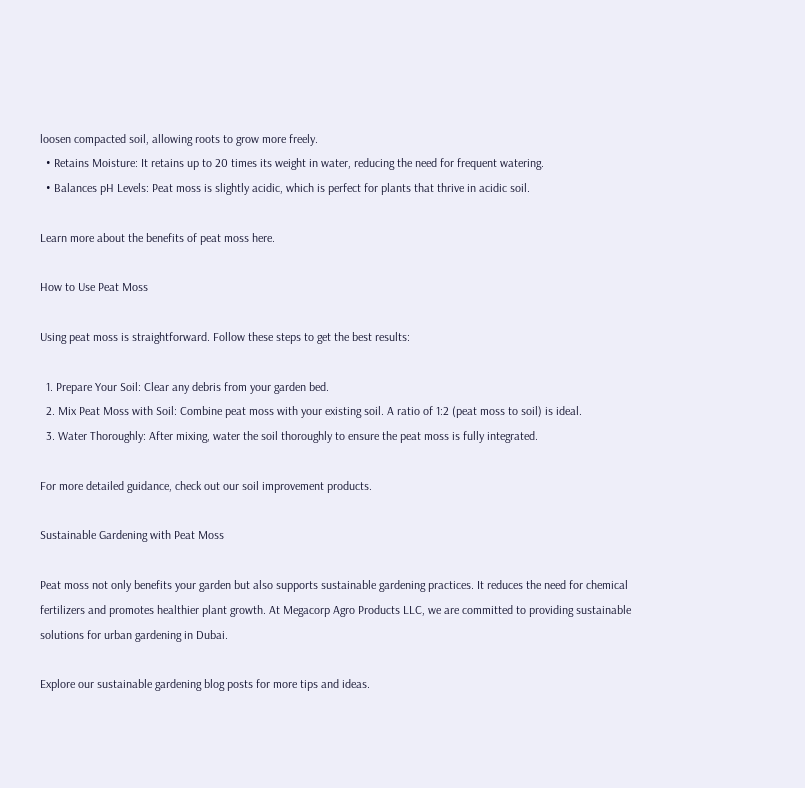loosen compacted soil, allowing roots to grow more freely.
  • Retains Moisture: It retains up to 20 times its weight in water, reducing the need for frequent watering.
  • Balances pH Levels: Peat moss is slightly acidic, which is perfect for plants that thrive in acidic soil.

Learn more about the benefits of peat moss here.

How to Use Peat Moss

Using peat moss is straightforward. Follow these steps to get the best results:

  1. Prepare Your Soil: Clear any debris from your garden bed.
  2. Mix Peat Moss with Soil: Combine peat moss with your existing soil. A ratio of 1:2 (peat moss to soil) is ideal.
  3. Water Thoroughly: After mixing, water the soil thoroughly to ensure the peat moss is fully integrated.

For more detailed guidance, check out our soil improvement products.

Sustainable Gardening with Peat Moss

Peat moss not only benefits your garden but also supports sustainable gardening practices. It reduces the need for chemical fertilizers and promotes healthier plant growth. At Megacorp Agro Products LLC, we are committed to providing sustainable solutions for urban gardening in Dubai.

Explore our sustainable gardening blog posts for more tips and ideas.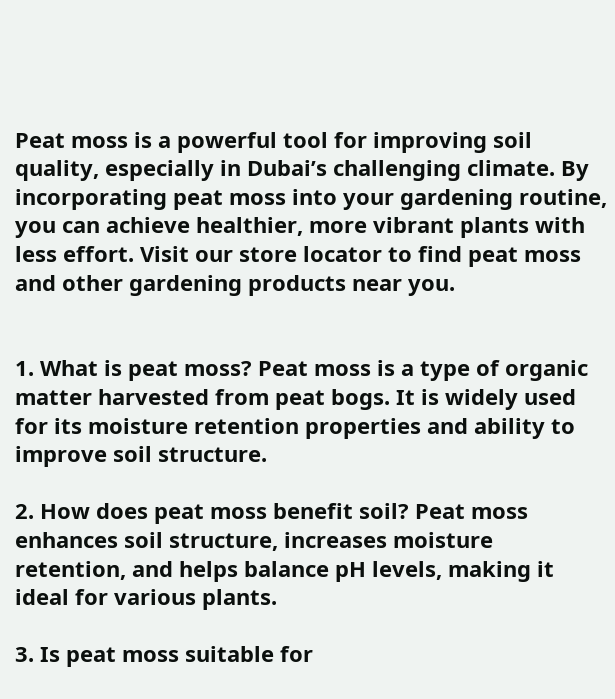Peat moss is a powerful tool for improving soil quality, especially in Dubai’s challenging climate. By incorporating peat moss into your gardening routine, you can achieve healthier, more vibrant plants with less effort. Visit our store locator to find peat moss and other gardening products near you.


1. What is peat moss? Peat moss is a type of organic matter harvested from peat bogs. It is widely used for its moisture retention properties and ability to improve soil structure.

2. How does peat moss benefit soil? Peat moss enhances soil structure, increases moisture retention, and helps balance pH levels, making it ideal for various plants.

3. Is peat moss suitable for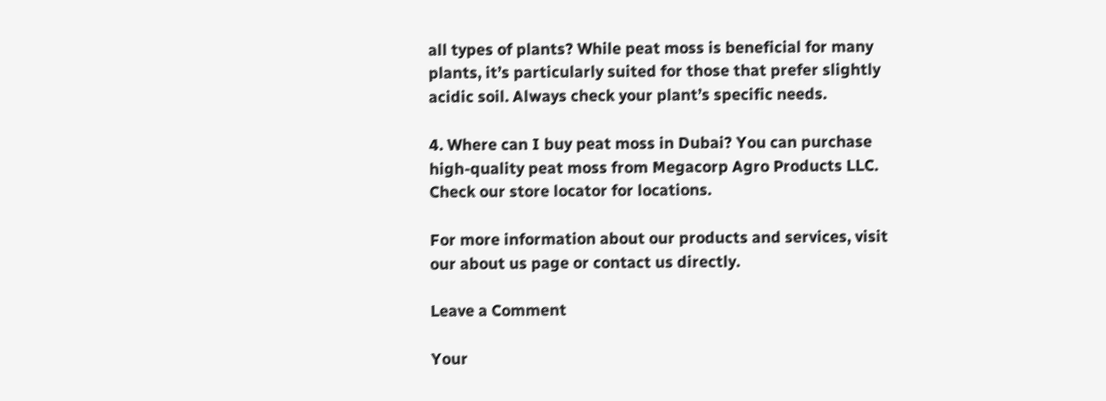all types of plants? While peat moss is beneficial for many plants, it’s particularly suited for those that prefer slightly acidic soil. Always check your plant’s specific needs.

4. Where can I buy peat moss in Dubai? You can purchase high-quality peat moss from Megacorp Agro Products LLC. Check our store locator for locations.

For more information about our products and services, visit our about us page or contact us directly.

Leave a Comment

Your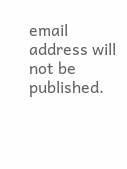email address will not be published.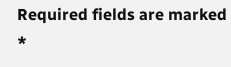Required fields are marked *